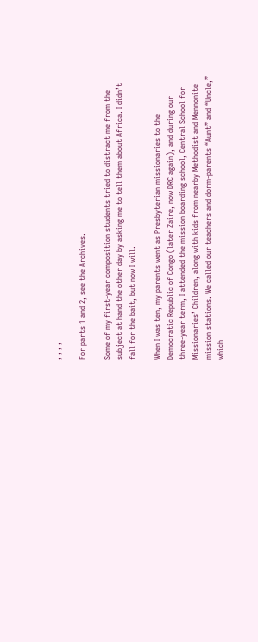, , , ,

For parts 1 and 2, see the Archives.

Some of my first-year composition students tried to distract me from the subject at hand the other day by asking me to tell them about Africa. I didn’t fall for the bait, but now I will.

When I was ten, my parents went as Presbyterian missionaries to the Democratic Republic of Congo (later Zaire, now DRC again), and during our three-year term, I attended the mission boarding school, Central School for Missionaries’ Children, along with kids from nearby Methodist and Mennonite mission stations. We called our teachers and dorm-parents “Aunt” and “Uncle,” which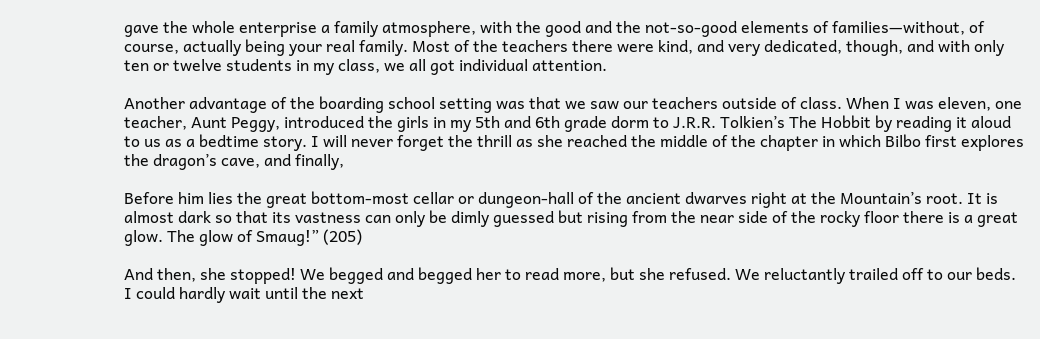gave the whole enterprise a family atmosphere, with the good and the not-so-good elements of families—without, of course, actually being your real family. Most of the teachers there were kind, and very dedicated, though, and with only ten or twelve students in my class, we all got individual attention.

Another advantage of the boarding school setting was that we saw our teachers outside of class. When I was eleven, one teacher, Aunt Peggy, introduced the girls in my 5th and 6th grade dorm to J.R.R. Tolkien’s The Hobbit by reading it aloud to us as a bedtime story. I will never forget the thrill as she reached the middle of the chapter in which Bilbo first explores the dragon’s cave, and finally,

Before him lies the great bottom-most cellar or dungeon-hall of the ancient dwarves right at the Mountain’s root. It is almost dark so that its vastness can only be dimly guessed but rising from the near side of the rocky floor there is a great glow. The glow of Smaug!” (205)

And then, she stopped! We begged and begged her to read more, but she refused. We reluctantly trailed off to our beds. I could hardly wait until the next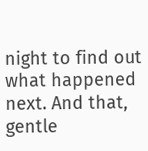night to find out what happened next. And that, gentle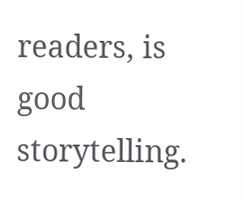readers, is good storytelling.